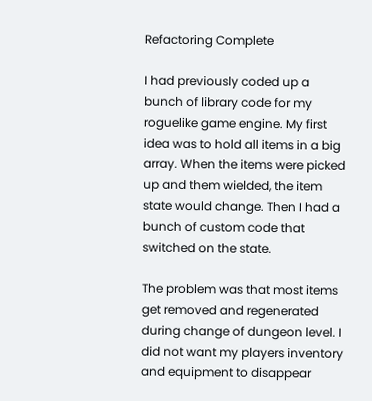Refactoring Complete

I had previously coded up a bunch of library code for my roguelike game engine. My first idea was to hold all items in a big array. When the items were picked up and them wielded, the item state would change. Then I had a bunch of custom code that switched on the state.

The problem was that most items get removed and regenerated during change of dungeon level. I did not want my players inventory and equipment to disappear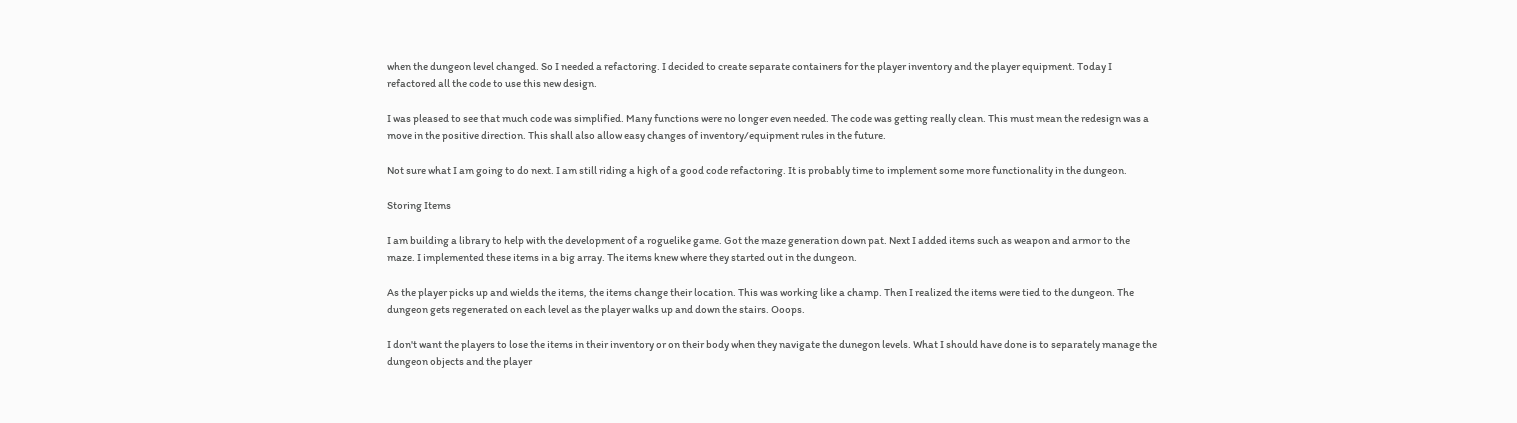when the dungeon level changed. So I needed a refactoring. I decided to create separate containers for the player inventory and the player equipment. Today I refactored all the code to use this new design.

I was pleased to see that much code was simplified. Many functions were no longer even needed. The code was getting really clean. This must mean the redesign was a move in the positive direction. This shall also allow easy changes of inventory/equipment rules in the future.

Not sure what I am going to do next. I am still riding a high of a good code refactoring. It is probably time to implement some more functionality in the dungeon.

Storing Items

I am building a library to help with the development of a roguelike game. Got the maze generation down pat. Next I added items such as weapon and armor to the maze. I implemented these items in a big array. The items knew where they started out in the dungeon.

As the player picks up and wields the items, the items change their location. This was working like a champ. Then I realized the items were tied to the dungeon. The dungeon gets regenerated on each level as the player walks up and down the stairs. Ooops.

I don't want the players to lose the items in their inventory or on their body when they navigate the dunegon levels. What I should have done is to separately manage the dungeon objects and the player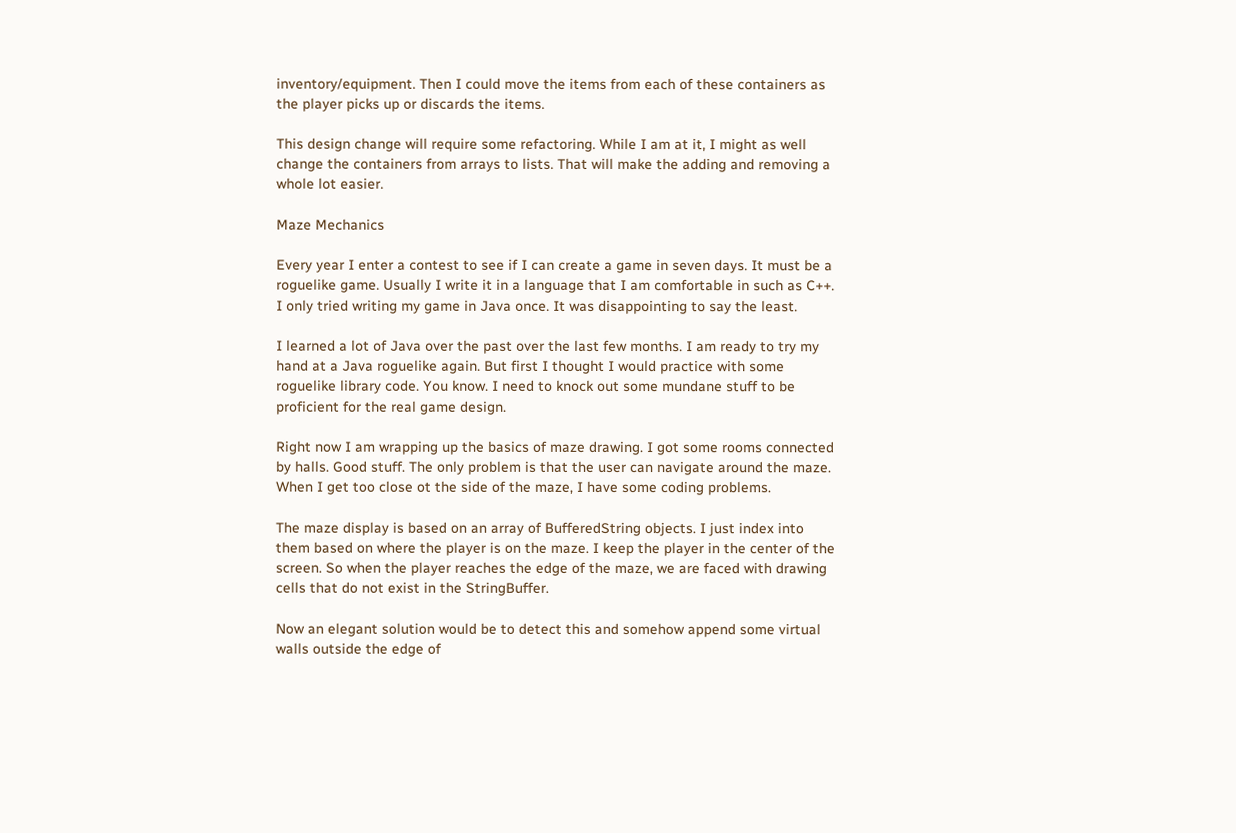inventory/equipment. Then I could move the items from each of these containers as the player picks up or discards the items.

This design change will require some refactoring. While I am at it, I might as well change the containers from arrays to lists. That will make the adding and removing a whole lot easier.

Maze Mechanics

Every year I enter a contest to see if I can create a game in seven days. It must be a roguelike game. Usually I write it in a language that I am comfortable in such as C++. I only tried writing my game in Java once. It was disappointing to say the least.

I learned a lot of Java over the past over the last few months. I am ready to try my hand at a Java roguelike again. But first I thought I would practice with some roguelike library code. You know. I need to knock out some mundane stuff to be proficient for the real game design.

Right now I am wrapping up the basics of maze drawing. I got some rooms connected by halls. Good stuff. The only problem is that the user can navigate around the maze. When I get too close ot the side of the maze, I have some coding problems.

The maze display is based on an array of BufferedString objects. I just index into them based on where the player is on the maze. I keep the player in the center of the screen. So when the player reaches the edge of the maze, we are faced with drawing cells that do not exist in the StringBuffer.

Now an elegant solution would be to detect this and somehow append some virtual walls outside the edge of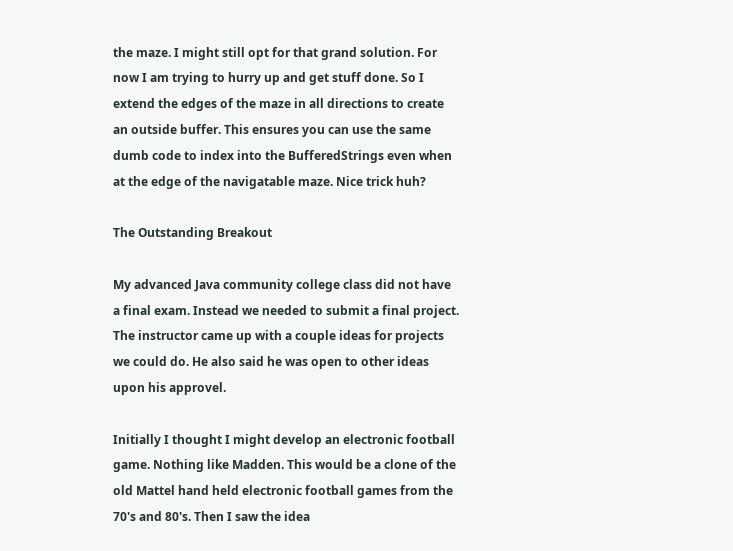the maze. I might still opt for that grand solution. For now I am trying to hurry up and get stuff done. So I extend the edges of the maze in all directions to create an outside buffer. This ensures you can use the same dumb code to index into the BufferedStrings even when at the edge of the navigatable maze. Nice trick huh?

The Outstanding Breakout

My advanced Java community college class did not have a final exam. Instead we needed to submit a final project. The instructor came up with a couple ideas for projects we could do. He also said he was open to other ideas upon his approvel.

Initially I thought I might develop an electronic football game. Nothing like Madden. This would be a clone of the old Mattel hand held electronic football games from the 70's and 80's. Then I saw the idea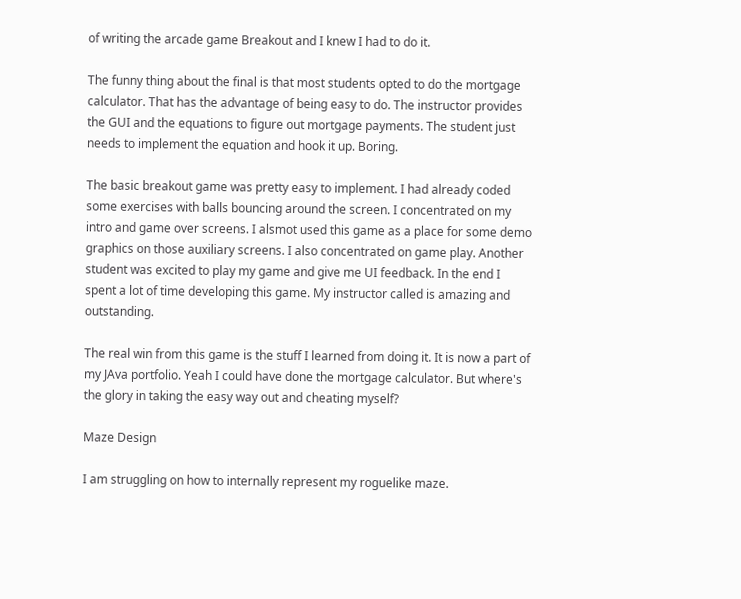of writing the arcade game Breakout and I knew I had to do it.

The funny thing about the final is that most students opted to do the mortgage calculator. That has the advantage of being easy to do. The instructor provides the GUI and the equations to figure out mortgage payments. The student just needs to implement the equation and hook it up. Boring.

The basic breakout game was pretty easy to implement. I had already coded some exercises with balls bouncing around the screen. I concentrated on my intro and game over screens. I alsmot used this game as a place for some demo graphics on those auxiliary screens. I also concentrated on game play. Another student was excited to play my game and give me UI feedback. In the end I spent a lot of time developing this game. My instructor called is amazing and outstanding.

The real win from this game is the stuff I learned from doing it. It is now a part of my JAva portfolio. Yeah I could have done the mortgage calculator. But where's the glory in taking the easy way out and cheating myself?

Maze Design

I am struggling on how to internally represent my roguelike maze.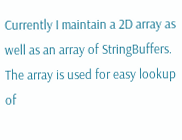Currently I maintain a 2D array as well as an array of StringBuffers. The array is used for easy lookup of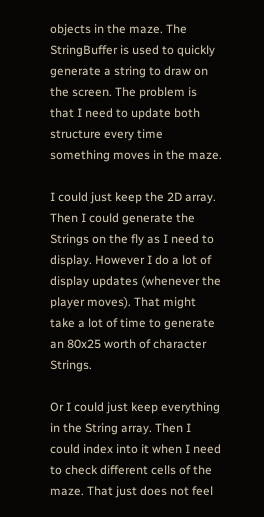objects in the maze. The StringBuffer is used to quickly generate a string to draw on the screen. The problem is that I need to update both structure every time something moves in the maze.

I could just keep the 2D array. Then I could generate the Strings on the fly as I need to display. However I do a lot of display updates (whenever the player moves). That might take a lot of time to generate an 80x25 worth of character Strings.

Or I could just keep everything in the String array. Then I could index into it when I need to check different cells of the maze. That just does not feel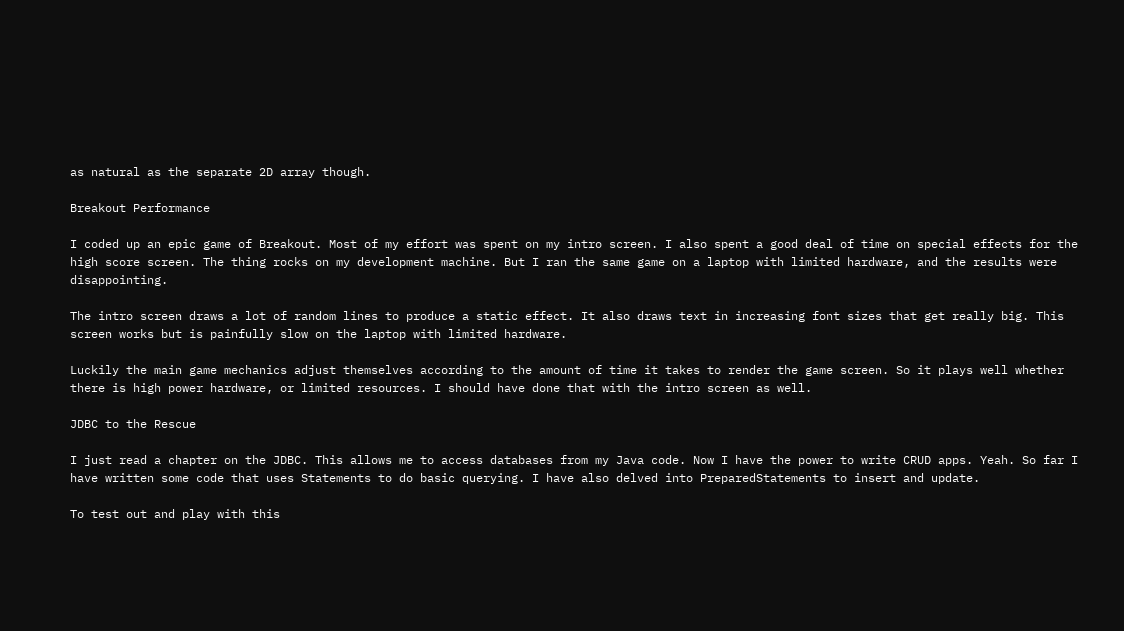as natural as the separate 2D array though.

Breakout Performance

I coded up an epic game of Breakout. Most of my effort was spent on my intro screen. I also spent a good deal of time on special effects for the high score screen. The thing rocks on my development machine. But I ran the same game on a laptop with limited hardware, and the results were disappointing.

The intro screen draws a lot of random lines to produce a static effect. It also draws text in increasing font sizes that get really big. This screen works but is painfully slow on the laptop with limited hardware.

Luckily the main game mechanics adjust themselves according to the amount of time it takes to render the game screen. So it plays well whether there is high power hardware, or limited resources. I should have done that with the intro screen as well.

JDBC to the Rescue

I just read a chapter on the JDBC. This allows me to access databases from my Java code. Now I have the power to write CRUD apps. Yeah. So far I have written some code that uses Statements to do basic querying. I have also delved into PreparedStatements to insert and update.

To test out and play with this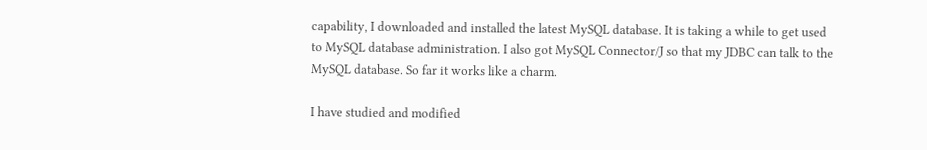capability, I downloaded and installed the latest MySQL database. It is taking a while to get used to MySQL database administration. I also got MySQL Connector/J so that my JDBC can talk to the MySQL database. So far it works like a charm.

I have studied and modified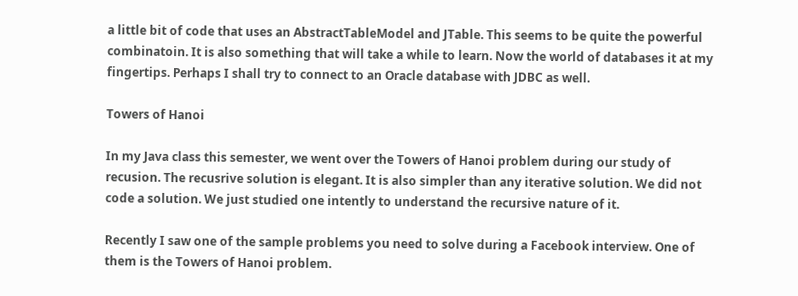a little bit of code that uses an AbstractTableModel and JTable. This seems to be quite the powerful combinatoin. It is also something that will take a while to learn. Now the world of databases it at my fingertips. Perhaps I shall try to connect to an Oracle database with JDBC as well.

Towers of Hanoi

In my Java class this semester, we went over the Towers of Hanoi problem during our study of recusion. The recusrive solution is elegant. It is also simpler than any iterative solution. We did not code a solution. We just studied one intently to understand the recursive nature of it.

Recently I saw one of the sample problems you need to solve during a Facebook interview. One of them is the Towers of Hanoi problem.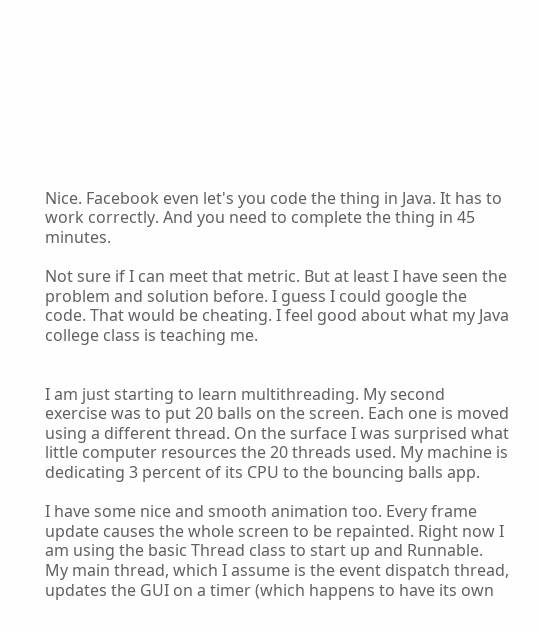Nice. Facebook even let's you code the thing in Java. It has to work correctly. And you need to complete the thing in 45 minutes.

Not sure if I can meet that metric. But at least I have seen the problem and solution before. I guess I could google the code. That would be cheating. I feel good about what my Java college class is teaching me.


I am just starting to learn multithreading. My second exercise was to put 20 balls on the screen. Each one is moved using a different thread. On the surface I was surprised what little computer resources the 20 threads used. My machine is dedicating 3 percent of its CPU to the bouncing balls app.

I have some nice and smooth animation too. Every frame update causes the whole screen to be repainted. Right now I am using the basic Thread class to start up and Runnable. My main thread, which I assume is the event dispatch thread, updates the GUI on a timer (which happens to have its own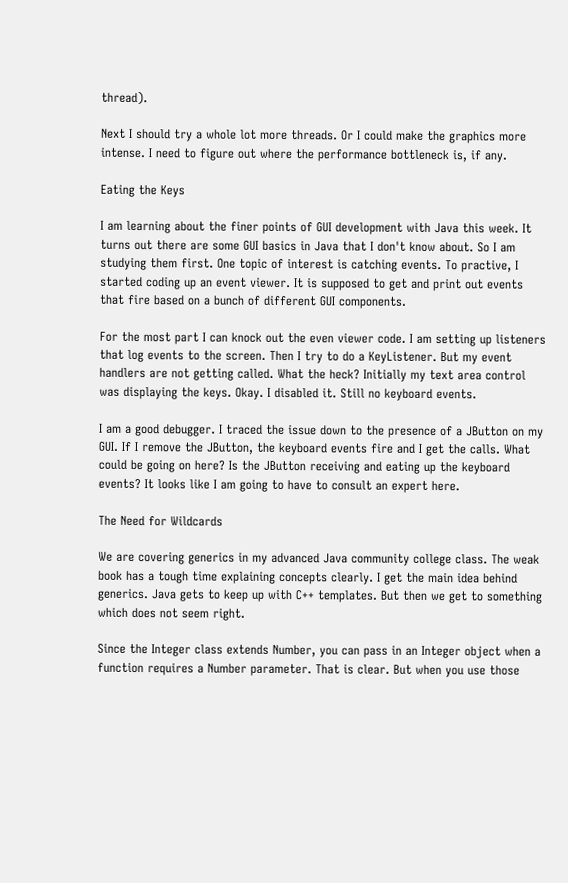thread).

Next I should try a whole lot more threads. Or I could make the graphics more intense. I need to figure out where the performance bottleneck is, if any.

Eating the Keys

I am learning about the finer points of GUI development with Java this week. It turns out there are some GUI basics in Java that I don't know about. So I am studying them first. One topic of interest is catching events. To practive, I started coding up an event viewer. It is supposed to get and print out events that fire based on a bunch of different GUI components.

For the most part I can knock out the even viewer code. I am setting up listeners that log events to the screen. Then I try to do a KeyListener. But my event handlers are not getting called. What the heck? Initially my text area control was displaying the keys. Okay. I disabled it. Still no keyboard events.

I am a good debugger. I traced the issue down to the presence of a JButton on my GUI. If I remove the JButton, the keyboard events fire and I get the calls. What could be going on here? Is the JButton receiving and eating up the keyboard events? It looks like I am going to have to consult an expert here.

The Need for Wildcards

We are covering generics in my advanced Java community college class. The weak book has a tough time explaining concepts clearly. I get the main idea behind generics. Java gets to keep up with C++ templates. But then we get to something which does not seem right.

Since the Integer class extends Number, you can pass in an Integer object when a function requires a Number parameter. That is clear. But when you use those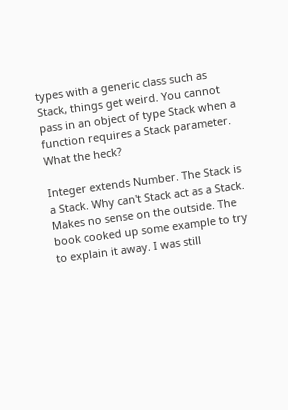types with a generic class such as Stack, things get weird. You cannot pass in an object of type Stack when a function requires a Stack parameter. What the heck?

Integer extends Number. The Stack is a Stack. Why can't Stack act as a Stack. Makes no sense on the outside. The book cooked up some example to try to explain it away. I was still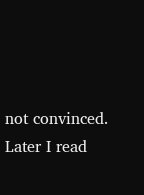not convinced. Later I read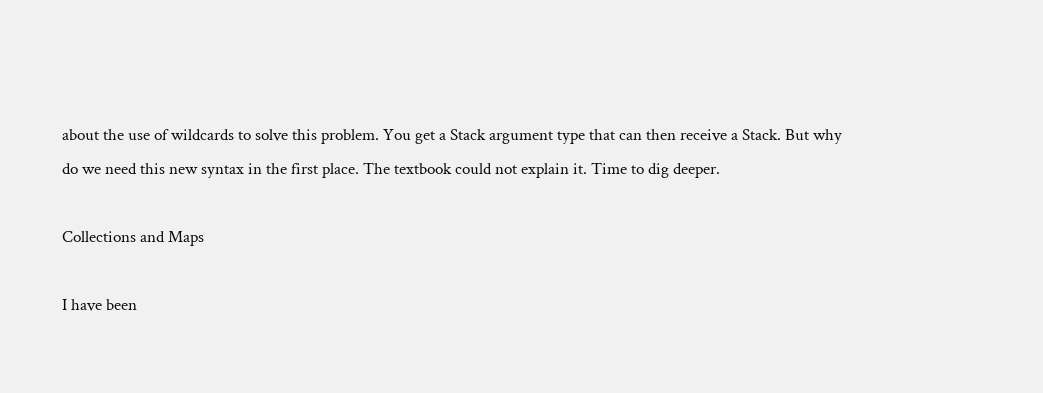about the use of wildcards to solve this problem. You get a Stack argument type that can then receive a Stack. But why do we need this new syntax in the first place. The textbook could not explain it. Time to dig deeper.

Collections and Maps

I have been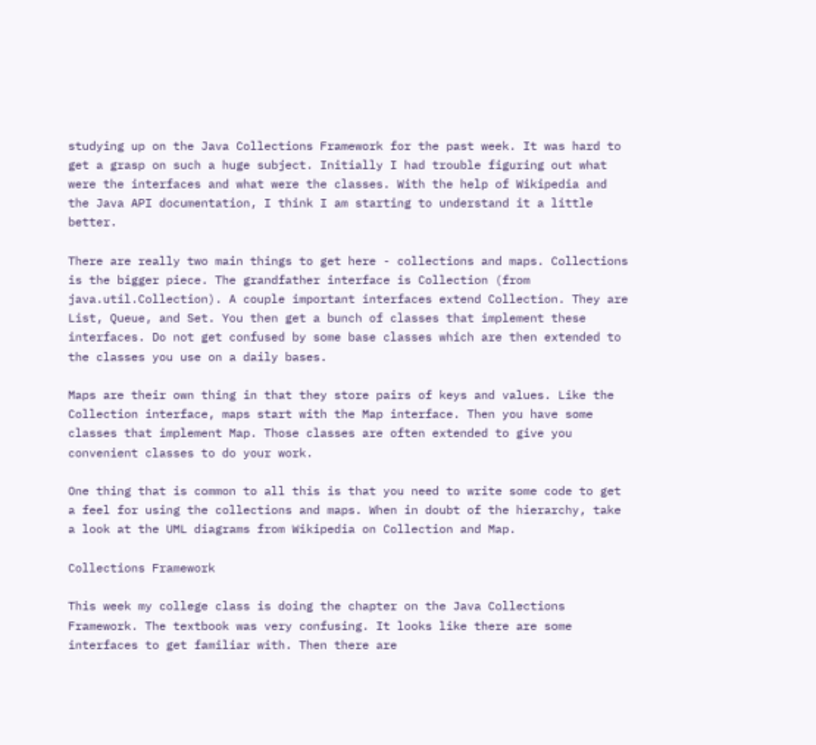studying up on the Java Collections Framework for the past week. It was hard to get a grasp on such a huge subject. Initially I had trouble figuring out what were the interfaces and what were the classes. With the help of Wikipedia and the Java API documentation, I think I am starting to understand it a little better.

There are really two main things to get here - collections and maps. Collections is the bigger piece. The grandfather interface is Collection (from java.util.Collection). A couple important interfaces extend Collection. They are List, Queue, and Set. You then get a bunch of classes that implement these interfaces. Do not get confused by some base classes which are then extended to the classes you use on a daily bases.

Maps are their own thing in that they store pairs of keys and values. Like the Collection interface, maps start with the Map interface. Then you have some classes that implement Map. Those classes are often extended to give you convenient classes to do your work.

One thing that is common to all this is that you need to write some code to get a feel for using the collections and maps. When in doubt of the hierarchy, take a look at the UML diagrams from Wikipedia on Collection and Map.

Collections Framework

This week my college class is doing the chapter on the Java Collections Framework. The textbook was very confusing. It looks like there are some interfaces to get familiar with. Then there are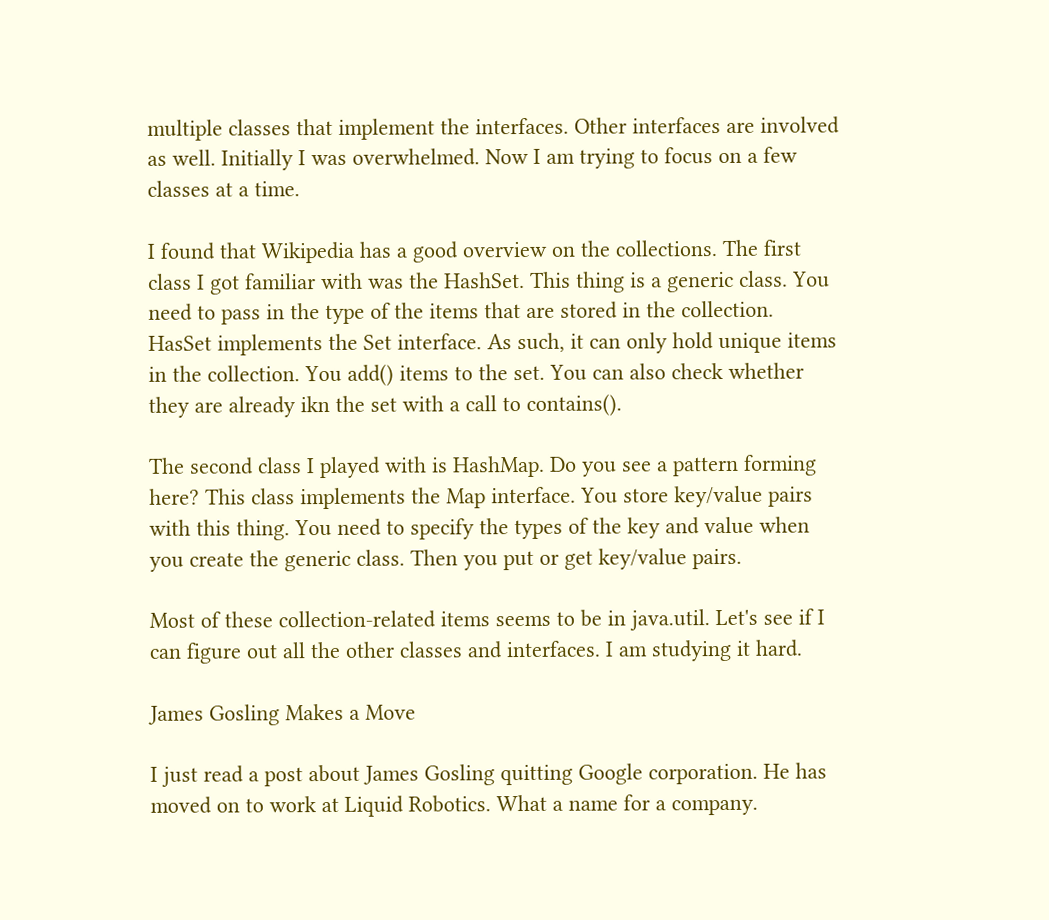multiple classes that implement the interfaces. Other interfaces are involved as well. Initially I was overwhelmed. Now I am trying to focus on a few classes at a time.

I found that Wikipedia has a good overview on the collections. The first class I got familiar with was the HashSet. This thing is a generic class. You need to pass in the type of the items that are stored in the collection. HasSet implements the Set interface. As such, it can only hold unique items in the collection. You add() items to the set. You can also check whether they are already ikn the set with a call to contains().

The second class I played with is HashMap. Do you see a pattern forming here? This class implements the Map interface. You store key/value pairs with this thing. You need to specify the types of the key and value when you create the generic class. Then you put or get key/value pairs.

Most of these collection-related items seems to be in java.util. Let's see if I can figure out all the other classes and interfaces. I am studying it hard.

James Gosling Makes a Move

I just read a post about James Gosling quitting Google corporation. He has moved on to work at Liquid Robotics. What a name for a company.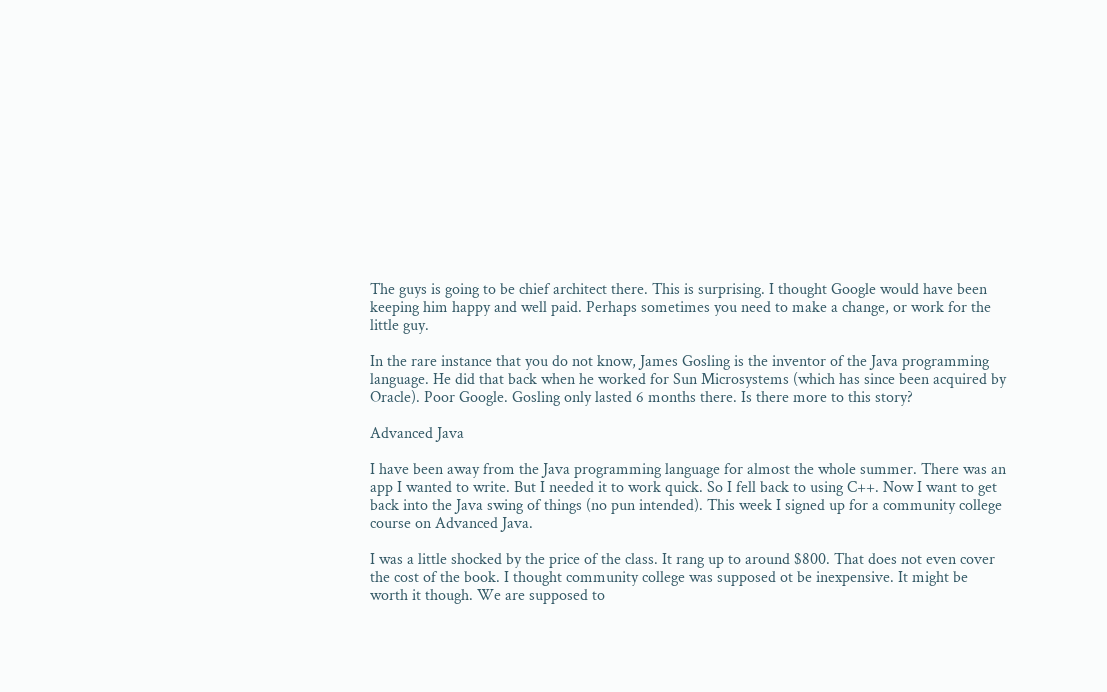The guys is going to be chief architect there. This is surprising. I thought Google would have been keeping him happy and well paid. Perhaps sometimes you need to make a change, or work for the little guy.

In the rare instance that you do not know, James Gosling is the inventor of the Java programming language. He did that back when he worked for Sun Microsystems (which has since been acquired by Oracle). Poor Google. Gosling only lasted 6 months there. Is there more to this story?

Advanced Java

I have been away from the Java programming language for almost the whole summer. There was an app I wanted to write. But I needed it to work quick. So I fell back to using C++. Now I want to get back into the Java swing of things (no pun intended). This week I signed up for a community college course on Advanced Java.

I was a little shocked by the price of the class. It rang up to around $800. That does not even cover the cost of the book. I thought community college was supposed ot be inexpensive. It might be worth it though. We are supposed to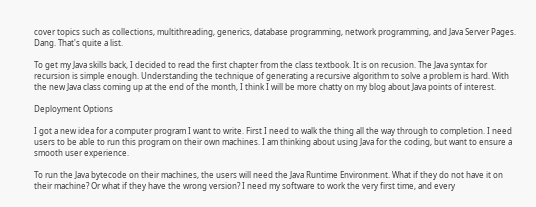cover topics such as collections, multithreading, generics, database programming, network programming, and Java Server Pages. Dang. That's quite a list.

To get my Java skills back, I decided to read the first chapter from the class textbook. It is on recusion. The Java syntax for recursion is simple enough. Understanding the technique of generating a recursive algorithm to solve a problem is hard. With the new Java class coming up at the end of the month, I think I will be more chatty on my blog about Java points of interest.

Deployment Options

I got a new idea for a computer program I want to write. First I need to walk the thing all the way through to completion. I need users to be able to run this program on their own machines. I am thinking about using Java for the coding, but want to ensure a smooth user experience.

To run the Java bytecode on their machines, the users will need the Java Runtime Environment. What if they do not have it on their machine? Or what if they have the wrong version? I need my software to work the very first time, and every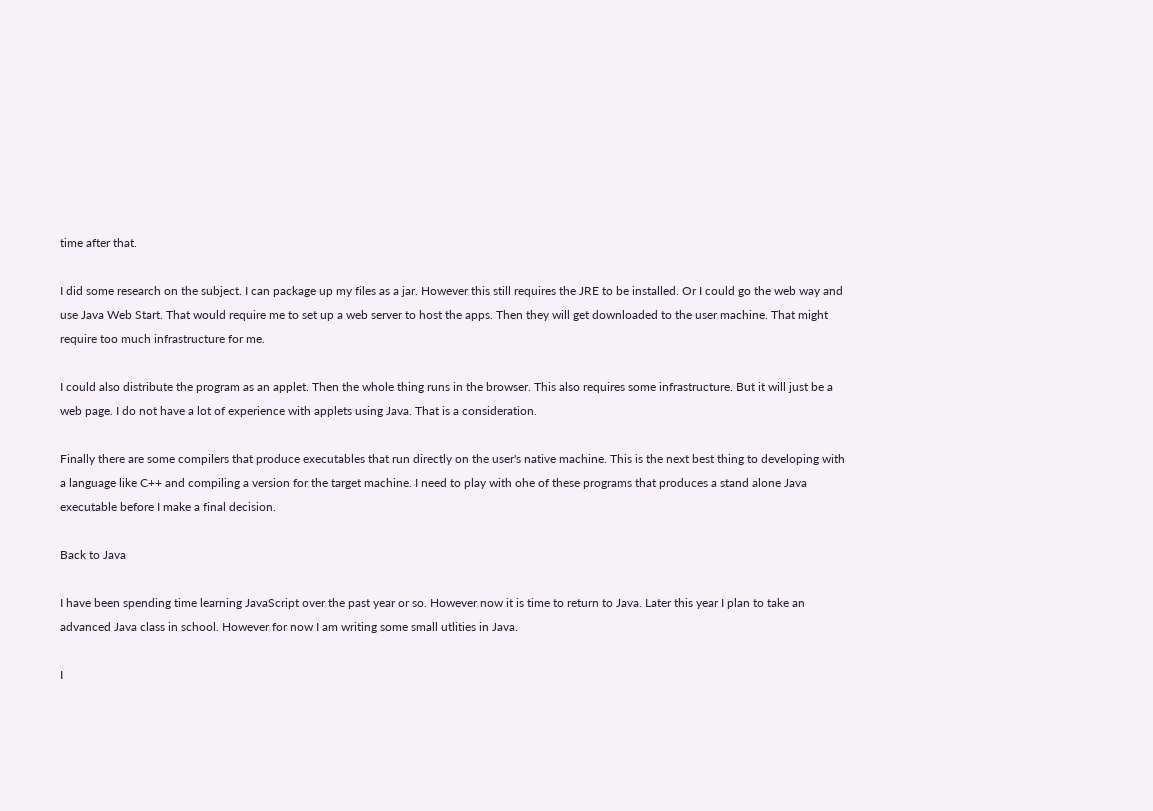time after that.

I did some research on the subject. I can package up my files as a jar. However this still requires the JRE to be installed. Or I could go the web way and use Java Web Start. That would require me to set up a web server to host the apps. Then they will get downloaded to the user machine. That might require too much infrastructure for me.

I could also distribute the program as an applet. Then the whole thing runs in the browser. This also requires some infrastructure. But it will just be a web page. I do not have a lot of experience with applets using Java. That is a consideration.

Finally there are some compilers that produce executables that run directly on the user's native machine. This is the next best thing to developing with a language like C++ and compiling a version for the target machine. I need to play with ohe of these programs that produces a stand alone Java executable before I make a final decision.

Back to Java

I have been spending time learning JavaScript over the past year or so. However now it is time to return to Java. Later this year I plan to take an advanced Java class in school. However for now I am writing some small utlities in Java.

I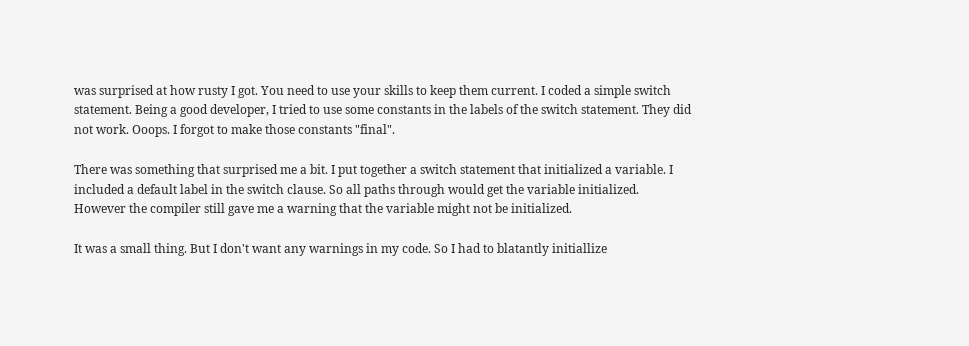was surprised at how rusty I got. You need to use your skills to keep them current. I coded a simple switch statement. Being a good developer, I tried to use some constants in the labels of the switch statement. They did not work. Ooops. I forgot to make those constants "final".

There was something that surprised me a bit. I put together a switch statement that initialized a variable. I included a default label in the switch clause. So all paths through would get the variable initialized. However the compiler still gave me a warning that the variable might not be initialized.

It was a small thing. But I don't want any warnings in my code. So I had to blatantly initiallize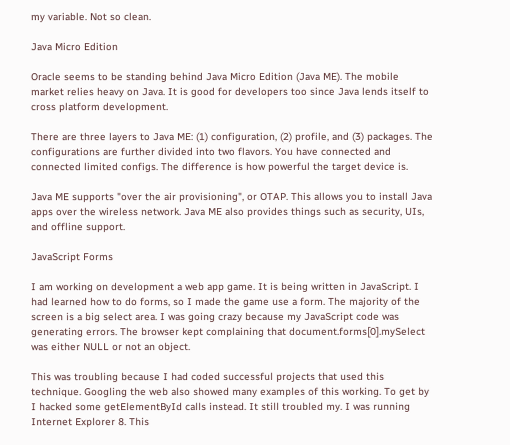my variable. Not so clean.

Java Micro Edition

Oracle seems to be standing behind Java Micro Edition (Java ME). The mobile market relies heavy on Java. It is good for developers too since Java lends itself to cross platform development.

There are three layers to Java ME: (1) configuration, (2) profile, and (3) packages. The configurations are further divided into two flavors. You have connected and connected limited configs. The difference is how powerful the target device is.

Java ME supports "over the air provisioning", or OTAP. This allows you to install Java apps over the wireless network. Java ME also provides things such as security, UIs, and offline support.

JavaScript Forms

I am working on development a web app game. It is being written in JavaScript. I had learned how to do forms, so I made the game use a form. The majority of the screen is a big select area. I was going crazy because my JavaScript code was generating errors. The browser kept complaining that document.forms[0].mySelect was either NULL or not an object.

This was troubling because I had coded successful projects that used this technique. Googling the web also showed many examples of this working. To get by I hacked some getElementById calls instead. It still troubled my. I was running Internet Explorer 8. This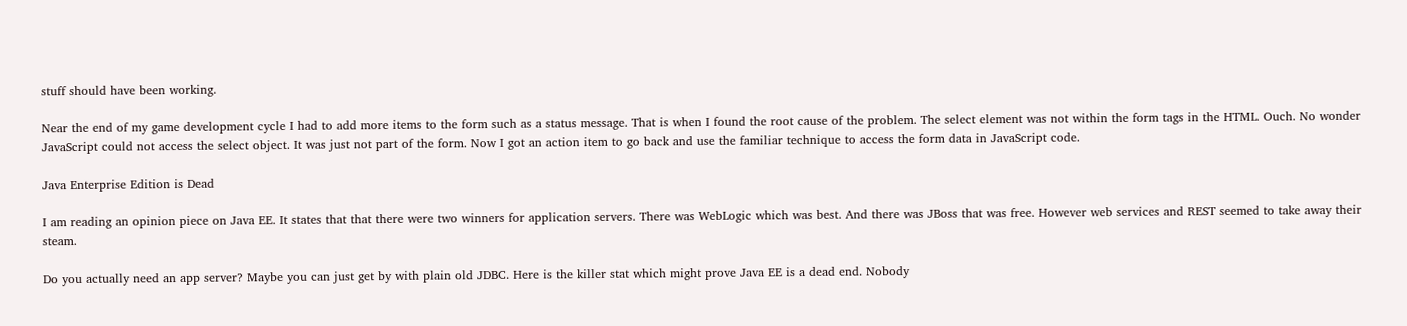stuff should have been working.

Near the end of my game development cycle I had to add more items to the form such as a status message. That is when I found the root cause of the problem. The select element was not within the form tags in the HTML. Ouch. No wonder JavaScript could not access the select object. It was just not part of the form. Now I got an action item to go back and use the familiar technique to access the form data in JavaScript code.

Java Enterprise Edition is Dead

I am reading an opinion piece on Java EE. It states that that there were two winners for application servers. There was WebLogic which was best. And there was JBoss that was free. However web services and REST seemed to take away their steam.

Do you actually need an app server? Maybe you can just get by with plain old JDBC. Here is the killer stat which might prove Java EE is a dead end. Nobody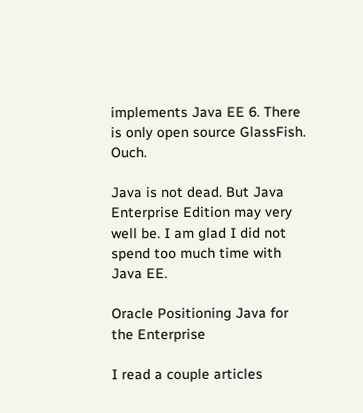implements Java EE 6. There is only open source GlassFish. Ouch.

Java is not dead. But Java Enterprise Edition may very well be. I am glad I did not spend too much time with Java EE.

Oracle Positioning Java for the Enterprise

I read a couple articles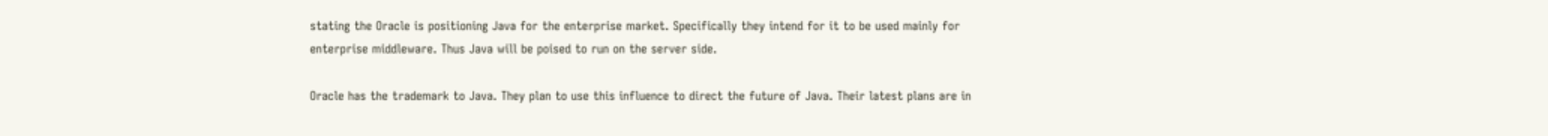stating the Oracle is positioning Java for the enterprise market. Specifically they intend for it to be used mainly for enterprise middleware. Thus Java will be poised to run on the server side.

Oracle has the trademark to Java. They plan to use this influence to direct the future of Java. Their latest plans are in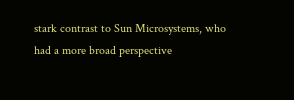stark contrast to Sun Microsystems, who had a more broad perspective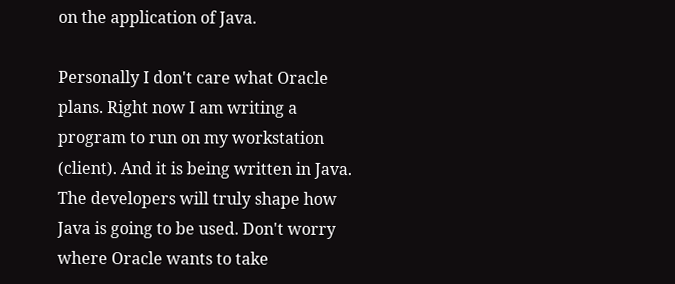on the application of Java.

Personally I don't care what Oracle plans. Right now I am writing a program to run on my workstation (client). And it is being written in Java. The developers will truly shape how Java is going to be used. Don't worry where Oracle wants to take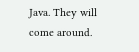Java. They will come around.